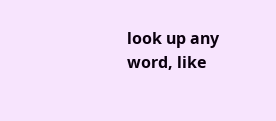look up any word, like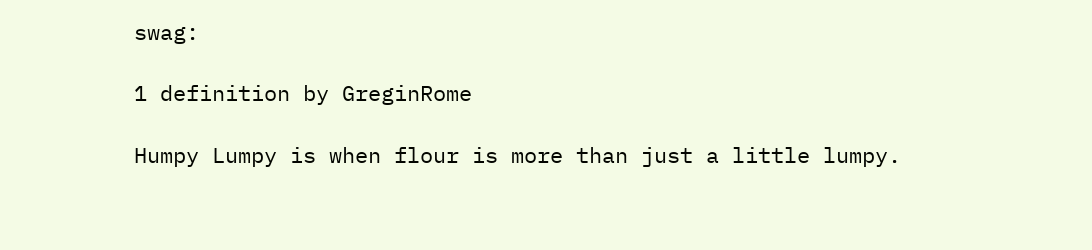swag:

1 definition by GreginRome

Humpy Lumpy is when flour is more than just a little lumpy.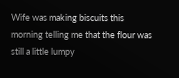Wife was making biscuits this morning telling me that the flour was still a little lumpy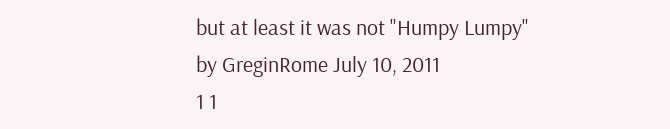but at least it was not "Humpy Lumpy"
by GreginRome July 10, 2011
1 1